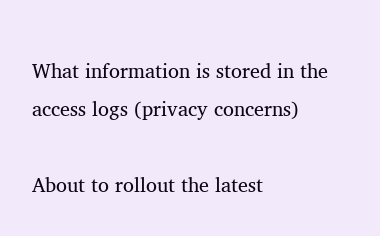What information is stored in the access logs (privacy concerns)

About to rollout the latest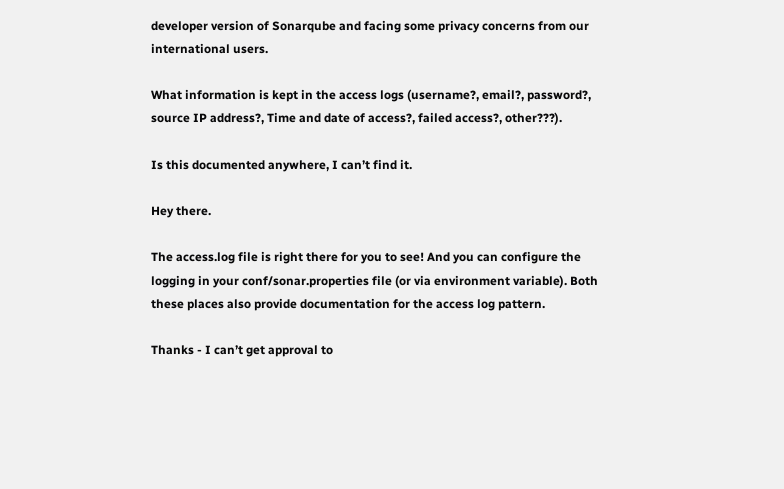developer version of Sonarqube and facing some privacy concerns from our international users.

What information is kept in the access logs (username?, email?, password?, source IP address?, Time and date of access?, failed access?, other???).

Is this documented anywhere, I can’t find it.

Hey there.

The access.log file is right there for you to see! And you can configure the logging in your conf/sonar.properties file (or via environment variable). Both these places also provide documentation for the access log pattern.

Thanks - I can’t get approval to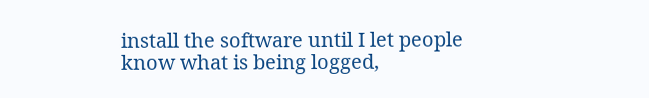install the software until I let people know what is being logged,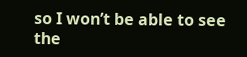so I won’t be able to see the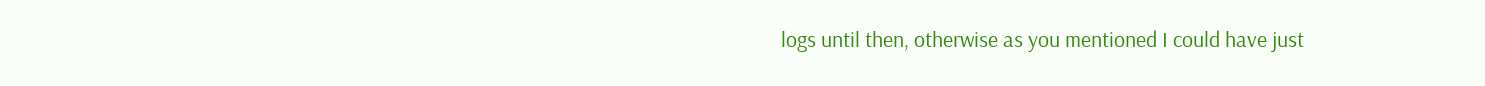logs until then, otherwise as you mentioned I could have just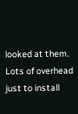looked at them. Lots of overhead just to install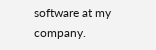software at my company.